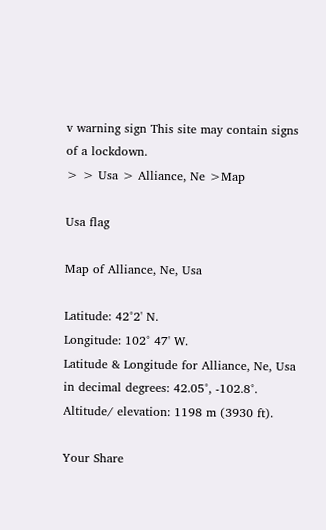v warning sign This site may contain signs of a lockdown.
> > Usa > Alliance, Ne >Map

Usa flag

Map of Alliance, Ne, Usa

Latitude: 42°2' N.
Longitude: 102° 47' W.
Latitude & Longitude for Alliance, Ne, Usa in decimal degrees: 42.05°, -102.8°.
Altitude/ elevation: 1198 m (3930 ft).

Your Share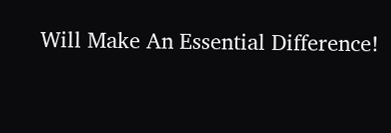Will Make An Essential Difference!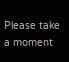Please take a moment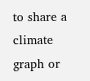to share a climate graph or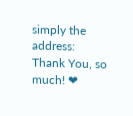simply the address:
Thank You, so much! ❤